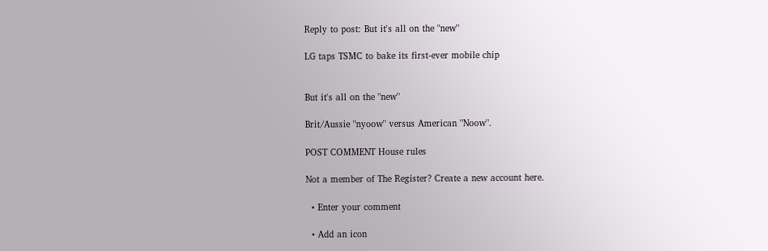Reply to post: But it's all on the "new"

LG taps TSMC to bake its first-ever mobile chip


But it's all on the "new"

Brit/Aussie "nyoow" versus American "Noow".

POST COMMENT House rules

Not a member of The Register? Create a new account here.

  • Enter your comment

  • Add an icon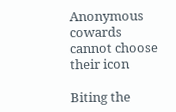Anonymous cowards cannot choose their icon

Biting the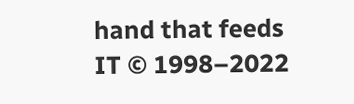hand that feeds IT © 1998–2022